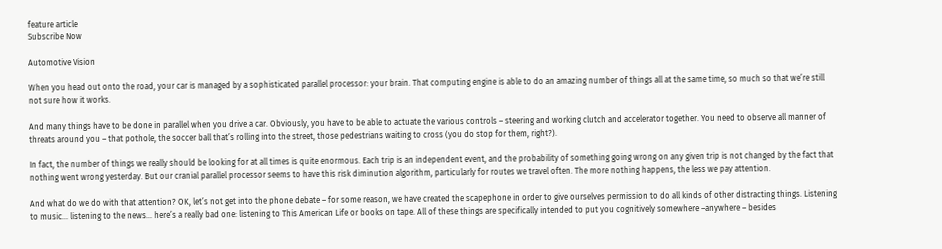feature article
Subscribe Now

Automotive Vision

When you head out onto the road, your car is managed by a sophisticated parallel processor: your brain. That computing engine is able to do an amazing number of things all at the same time, so much so that we’re still not sure how it works.

And many things have to be done in parallel when you drive a car. Obviously, you have to be able to actuate the various controls – steering and working clutch and accelerator together. You need to observe all manner of threats around you – that pothole, the soccer ball that’s rolling into the street, those pedestrians waiting to cross (you do stop for them, right?).

In fact, the number of things we really should be looking for at all times is quite enormous. Each trip is an independent event, and the probability of something going wrong on any given trip is not changed by the fact that nothing went wrong yesterday. But our cranial parallel processor seems to have this risk diminution algorithm, particularly for routes we travel often. The more nothing happens, the less we pay attention.

And what do we do with that attention? OK, let’s not get into the phone debate – for some reason, we have created the scapephone in order to give ourselves permission to do all kinds of other distracting things. Listening to music… listening to the news… here’s a really bad one: listening to This American Life or books on tape. All of these things are specifically intended to put you cognitively somewhere –anywhere – besides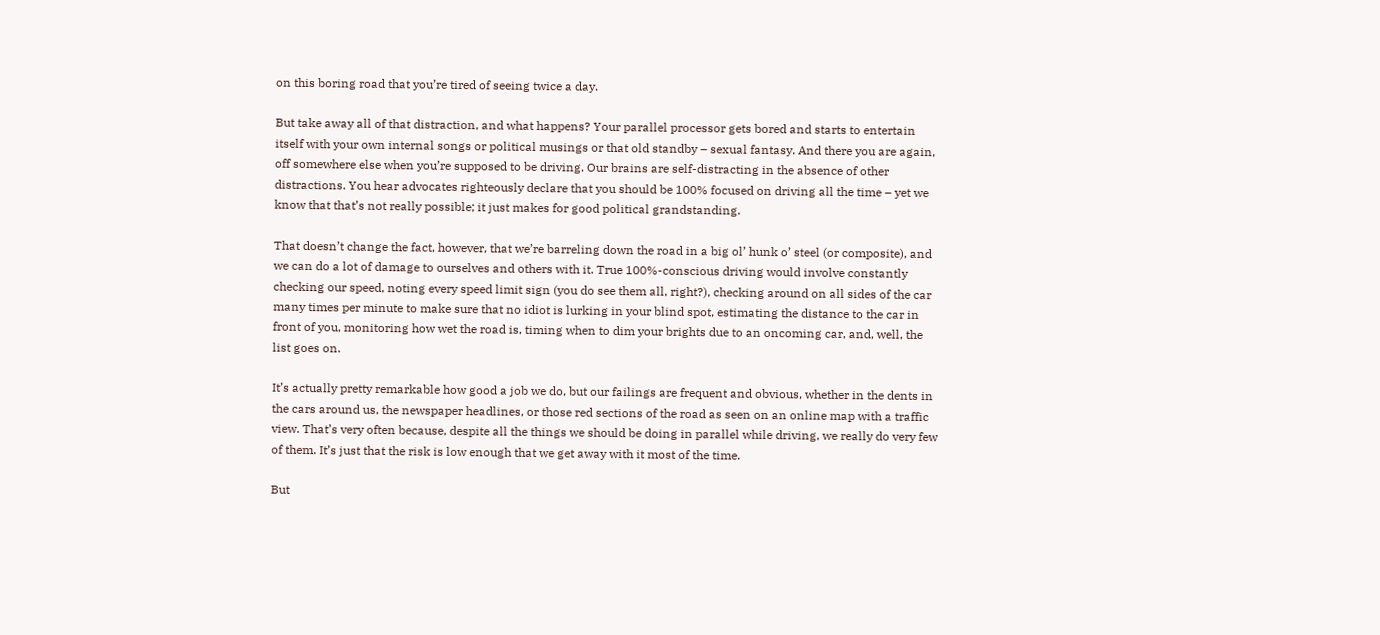on this boring road that you’re tired of seeing twice a day.

But take away all of that distraction, and what happens? Your parallel processor gets bored and starts to entertain itself with your own internal songs or political musings or that old standby – sexual fantasy. And there you are again, off somewhere else when you’re supposed to be driving. Our brains are self-distracting in the absence of other distractions. You hear advocates righteously declare that you should be 100% focused on driving all the time – yet we know that that’s not really possible; it just makes for good political grandstanding.

That doesn’t change the fact, however, that we’re barreling down the road in a big ol’ hunk o’ steel (or composite), and we can do a lot of damage to ourselves and others with it. True 100%-conscious driving would involve constantly checking our speed, noting every speed limit sign (you do see them all, right?), checking around on all sides of the car many times per minute to make sure that no idiot is lurking in your blind spot, estimating the distance to the car in front of you, monitoring how wet the road is, timing when to dim your brights due to an oncoming car, and, well, the list goes on.

It’s actually pretty remarkable how good a job we do, but our failings are frequent and obvious, whether in the dents in the cars around us, the newspaper headlines, or those red sections of the road as seen on an online map with a traffic view. That’s very often because, despite all the things we should be doing in parallel while driving, we really do very few of them. It’s just that the risk is low enough that we get away with it most of the time.

But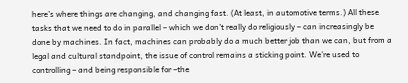here’s where things are changing, and changing fast. (At least, in automotive terms.) All these tasks that we need to do in parallel – which we don’t really do religiously – can increasingly be done by machines. In fact, machines can probably do a much better job than we can, but from a legal and cultural standpoint, the issue of control remains a sticking point. We’re used to controlling – and being responsible for –the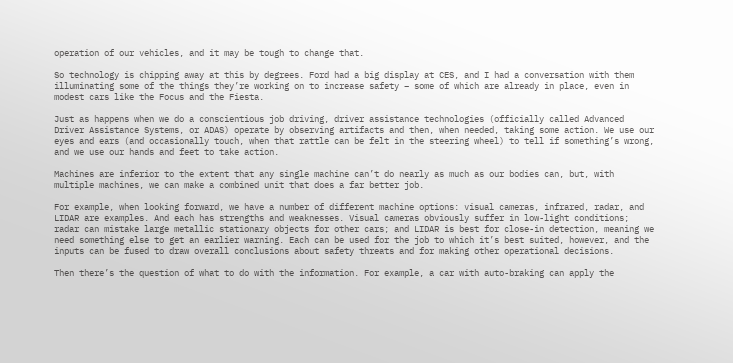operation of our vehicles, and it may be tough to change that.

So technology is chipping away at this by degrees. Ford had a big display at CES, and I had a conversation with them illuminating some of the things they’re working on to increase safety – some of which are already in place, even in modest cars like the Focus and the Fiesta.

Just as happens when we do a conscientious job driving, driver assistance technologies (officially called Advanced Driver Assistance Systems, or ADAS) operate by observing artifacts and then, when needed, taking some action. We use our eyes and ears (and occasionally touch, when that rattle can be felt in the steering wheel) to tell if something’s wrong, and we use our hands and feet to take action.

Machines are inferior to the extent that any single machine can’t do nearly as much as our bodies can, but, with multiple machines, we can make a combined unit that does a far better job.

For example, when looking forward, we have a number of different machine options: visual cameras, infrared, radar, and LIDAR are examples. And each has strengths and weaknesses. Visual cameras obviously suffer in low-light conditions; radar can mistake large metallic stationary objects for other cars; and LIDAR is best for close-in detection, meaning we need something else to get an earlier warning. Each can be used for the job to which it’s best suited, however, and the inputs can be fused to draw overall conclusions about safety threats and for making other operational decisions.

Then there’s the question of what to do with the information. For example, a car with auto-braking can apply the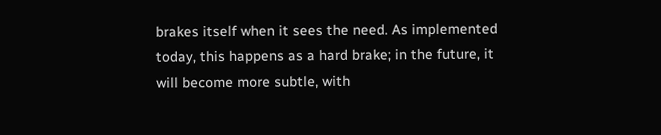brakes itself when it sees the need. As implemented today, this happens as a hard brake; in the future, it will become more subtle, with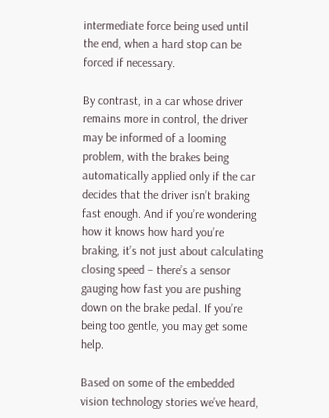intermediate force being used until the end, when a hard stop can be forced if necessary.

By contrast, in a car whose driver remains more in control, the driver may be informed of a looming problem, with the brakes being automatically applied only if the car decides that the driver isn’t braking fast enough. And if you’re wondering how it knows how hard you’re braking, it’s not just about calculating closing speed – there’s a sensor gauging how fast you are pushing down on the brake pedal. If you’re being too gentle, you may get some help.

Based on some of the embedded vision technology stories we’ve heard,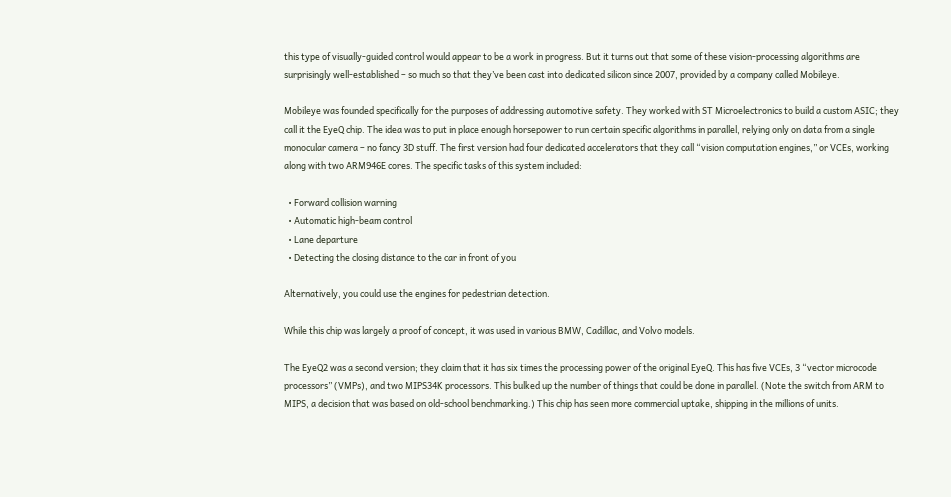this type of visually-guided control would appear to be a work in progress. But it turns out that some of these vision-processing algorithms are surprisingly well-established – so much so that they’ve been cast into dedicated silicon since 2007, provided by a company called Mobileye.

Mobileye was founded specifically for the purposes of addressing automotive safety. They worked with ST Microelectronics to build a custom ASIC; they call it the EyeQ chip. The idea was to put in place enough horsepower to run certain specific algorithms in parallel, relying only on data from a single monocular camera – no fancy 3D stuff. The first version had four dedicated accelerators that they call “vision computation engines,” or VCEs, working along with two ARM946E cores. The specific tasks of this system included:

  • Forward collision warning
  • Automatic high-beam control
  • Lane departure
  • Detecting the closing distance to the car in front of you

Alternatively, you could use the engines for pedestrian detection.

While this chip was largely a proof of concept, it was used in various BMW, Cadillac, and Volvo models.

The EyeQ2 was a second version; they claim that it has six times the processing power of the original EyeQ. This has five VCEs, 3 “vector microcode processors” (VMPs), and two MIPS34K processors. This bulked up the number of things that could be done in parallel. (Note the switch from ARM to MIPS, a decision that was based on old-school benchmarking.) This chip has seen more commercial uptake, shipping in the millions of units.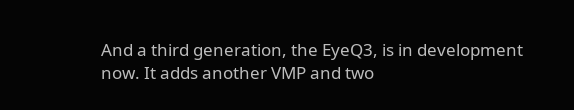And a third generation, the EyeQ3, is in development now. It adds another VMP and two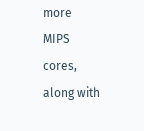more MIPS cores, along with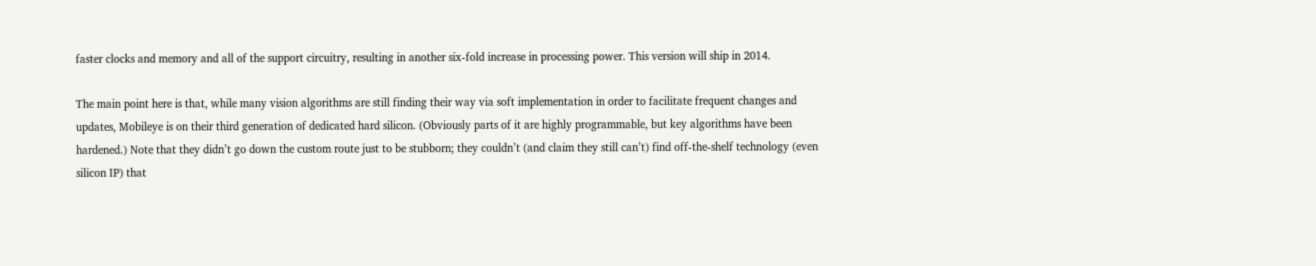faster clocks and memory and all of the support circuitry, resulting in another six-fold increase in processing power. This version will ship in 2014.

The main point here is that, while many vision algorithms are still finding their way via soft implementation in order to facilitate frequent changes and updates, Mobileye is on their third generation of dedicated hard silicon. (Obviously parts of it are highly programmable, but key algorithms have been hardened.) Note that they didn’t go down the custom route just to be stubborn; they couldn’t (and claim they still can’t) find off-the-shelf technology (even silicon IP) that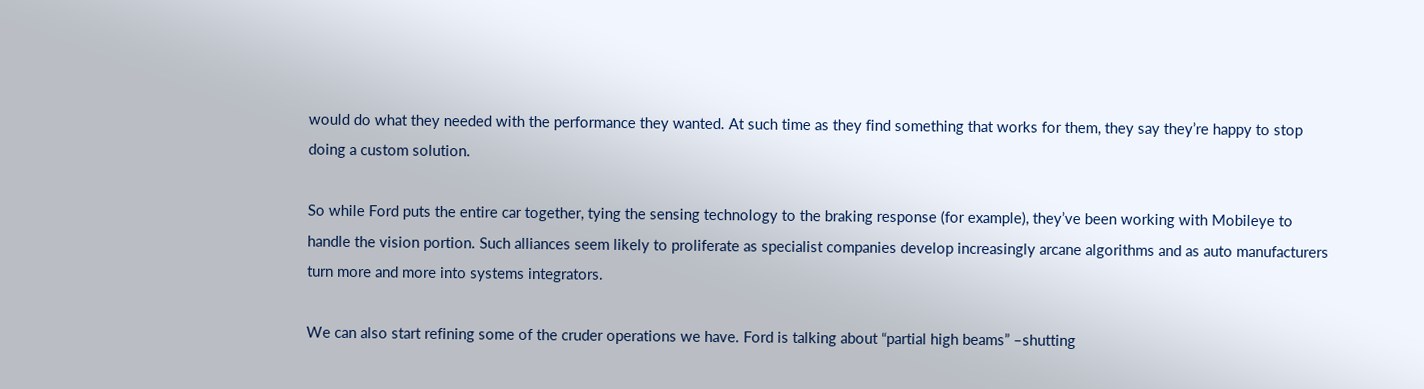would do what they needed with the performance they wanted. At such time as they find something that works for them, they say they’re happy to stop doing a custom solution.

So while Ford puts the entire car together, tying the sensing technology to the braking response (for example), they’ve been working with Mobileye to handle the vision portion. Such alliances seem likely to proliferate as specialist companies develop increasingly arcane algorithms and as auto manufacturers turn more and more into systems integrators.

We can also start refining some of the cruder operations we have. Ford is talking about “partial high beams” –shutting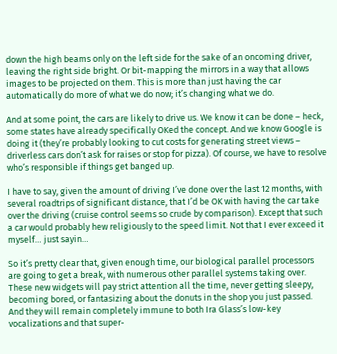down the high beams only on the left side for the sake of an oncoming driver, leaving the right side bright. Or bit-mapping the mirrors in a way that allows images to be projected on them. This is more than just having the car automatically do more of what we do now; it’s changing what we do.

And at some point, the cars are likely to drive us. We know it can be done – heck, some states have already specifically OKed the concept. And we know Google is doing it (they’re probably looking to cut costs for generating street views – driverless cars don’t ask for raises or stop for pizza). Of course, we have to resolve who’s responsible if things get banged up.

I have to say, given the amount of driving I’ve done over the last 12 months, with several roadtrips of significant distance, that I’d be OK with having the car take over the driving (cruise control seems so crude by comparison). Except that such a car would probably hew religiously to the speed limit. Not that I ever exceed it myself… just sayin…

So it’s pretty clear that, given enough time, our biological parallel processors are going to get a break, with numerous other parallel systems taking over. These new widgets will pay strict attention all the time, never getting sleepy, becoming bored, or fantasizing about the donuts in the shop you just passed. And they will remain completely immune to both Ira Glass’s low-key vocalizations and that super-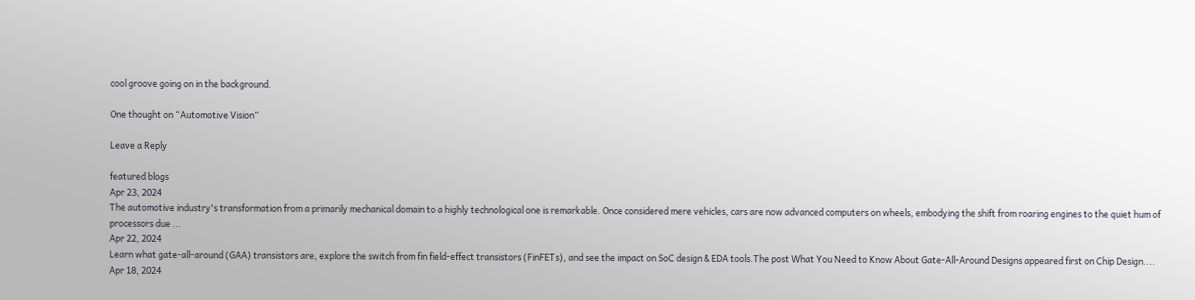cool groove going on in the background.

One thought on “Automotive Vision”

Leave a Reply

featured blogs
Apr 23, 2024
The automotive industry's transformation from a primarily mechanical domain to a highly technological one is remarkable. Once considered mere vehicles, cars are now advanced computers on wheels, embodying the shift from roaring engines to the quiet hum of processors due ...
Apr 22, 2024
Learn what gate-all-around (GAA) transistors are, explore the switch from fin field-effect transistors (FinFETs), and see the impact on SoC design & EDA tools.The post What You Need to Know About Gate-All-Around Designs appeared first on Chip Design....
Apr 18, 2024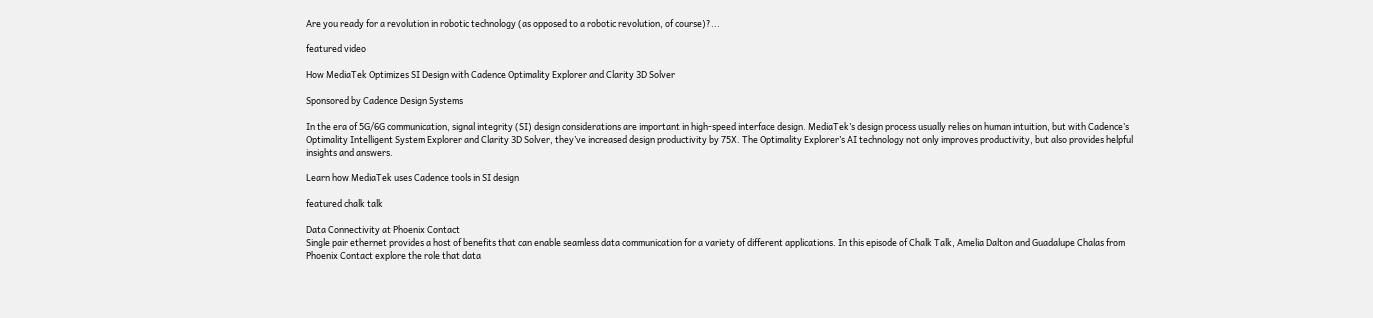Are you ready for a revolution in robotic technology (as opposed to a robotic revolution, of course)?...

featured video

How MediaTek Optimizes SI Design with Cadence Optimality Explorer and Clarity 3D Solver

Sponsored by Cadence Design Systems

In the era of 5G/6G communication, signal integrity (SI) design considerations are important in high-speed interface design. MediaTek’s design process usually relies on human intuition, but with Cadence’s Optimality Intelligent System Explorer and Clarity 3D Solver, they’ve increased design productivity by 75X. The Optimality Explorer’s AI technology not only improves productivity, but also provides helpful insights and answers.

Learn how MediaTek uses Cadence tools in SI design

featured chalk talk

Data Connectivity at Phoenix Contact
Single pair ethernet provides a host of benefits that can enable seamless data communication for a variety of different applications. In this episode of Chalk Talk, Amelia Dalton and Guadalupe Chalas from Phoenix Contact explore the role that data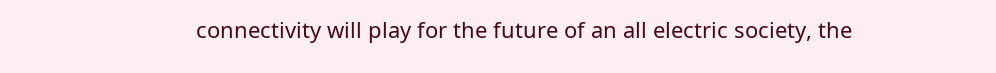connectivity will play for the future of an all electric society, the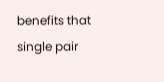benefits that single pair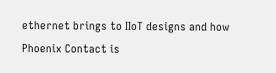ethernet brings to IIoT designs and how Phoenix Contact is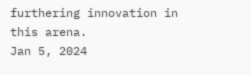furthering innovation in this arena.
Jan 5, 2024